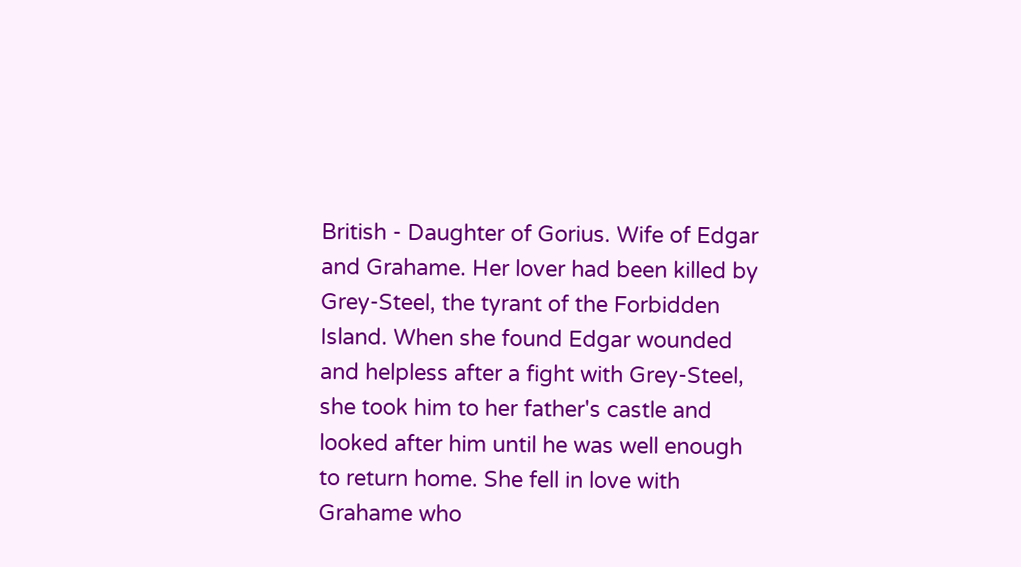British - Daughter of Gorius. Wife of Edgar and Grahame. Her lover had been killed by Grey-Steel, the tyrant of the Forbidden Island. When she found Edgar wounded and helpless after a fight with Grey-Steel, she took him to her father's castle and looked after him until he was well enough to return home. She fell in love with Grahame who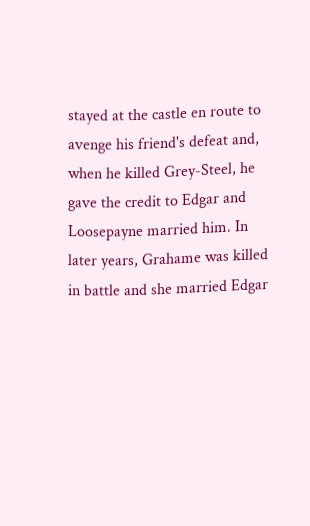stayed at the castle en route to avenge his friend's defeat and, when he killed Grey-Steel, he gave the credit to Edgar and Loosepayne married him. In later years, Grahame was killed in battle and she married Edgar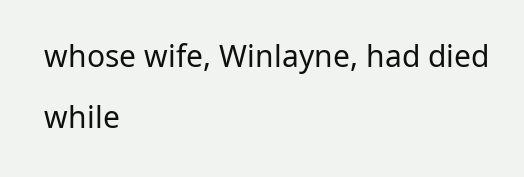whose wife, Winlayne, had died while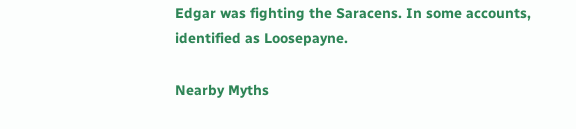Edgar was fighting the Saracens. In some accounts, identified as Loosepayne.

Nearby Myths